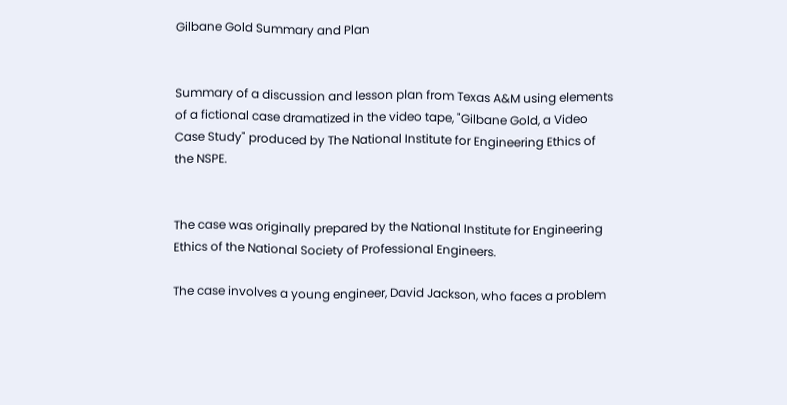Gilbane Gold Summary and Plan


Summary of a discussion and lesson plan from Texas A&M using elements of a fictional case dramatized in the video tape, "Gilbane Gold, a Video Case Study" produced by The National Institute for Engineering Ethics of the NSPE.


The case was originally prepared by the National Institute for Engineering Ethics of the National Society of Professional Engineers.

The case involves a young engineer, David Jackson, who faces a problem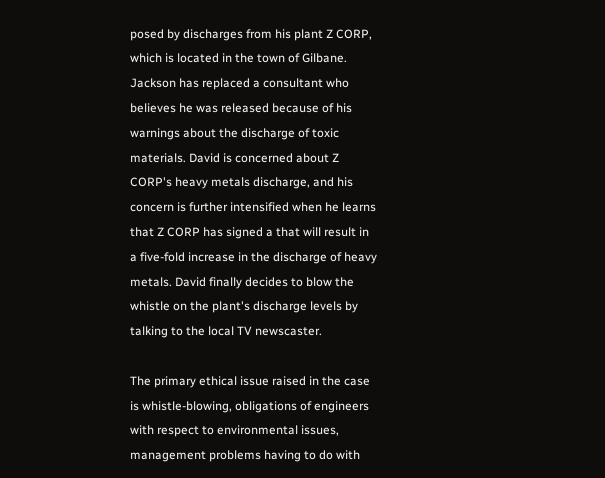posed by discharges from his plant Z CORP, which is located in the town of Gilbane. Jackson has replaced a consultant who believes he was released because of his warnings about the discharge of toxic materials. David is concerned about Z CORP's heavy metals discharge, and his concern is further intensified when he learns that Z CORP has signed a that will result in a five-fold increase in the discharge of heavy metals. David finally decides to blow the whistle on the plant's discharge levels by talking to the local TV newscaster.

The primary ethical issue raised in the case is whistle-blowing, obligations of engineers with respect to environmental issues, management problems having to do with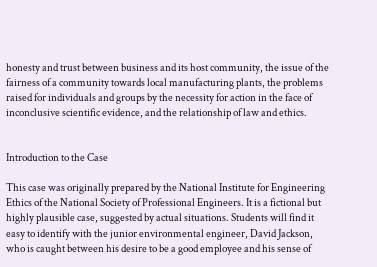honesty and trust between business and its host community, the issue of the fairness of a community towards local manufacturing plants, the problems raised for individuals and groups by the necessity for action in the face of inconclusive scientific evidence, and the relationship of law and ethics.


Introduction to the Case

This case was originally prepared by the National Institute for Engineering Ethics of the National Society of Professional Engineers. It is a fictional but highly plausible case, suggested by actual situations. Students will find it easy to identify with the junior environmental engineer, David Jackson, who is caught between his desire to be a good employee and his sense of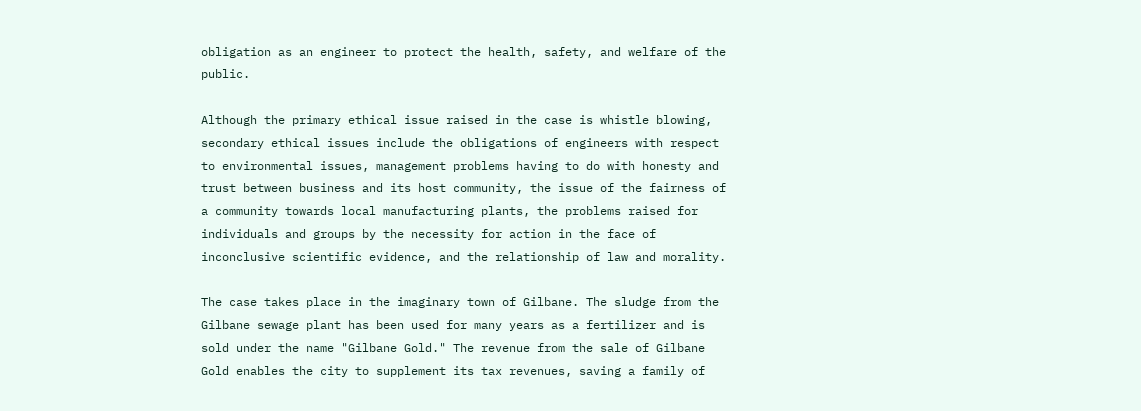obligation as an engineer to protect the health, safety, and welfare of the public.

Although the primary ethical issue raised in the case is whistle blowing, secondary ethical issues include the obligations of engineers with respect to environmental issues, management problems having to do with honesty and trust between business and its host community, the issue of the fairness of a community towards local manufacturing plants, the problems raised for individuals and groups by the necessity for action in the face of inconclusive scientific evidence, and the relationship of law and morality.

The case takes place in the imaginary town of Gilbane. The sludge from the Gilbane sewage plant has been used for many years as a fertilizer and is sold under the name "Gilbane Gold." The revenue from the sale of Gilbane Gold enables the city to supplement its tax revenues, saving a family of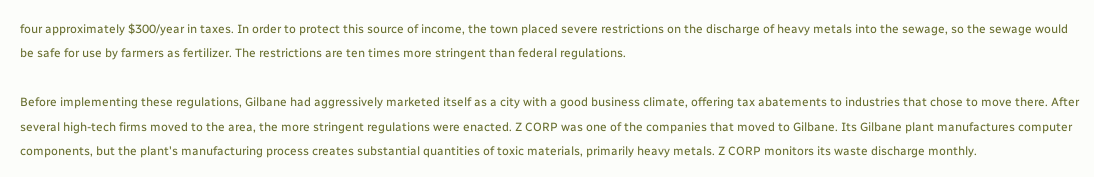four approximately $300/year in taxes. In order to protect this source of income, the town placed severe restrictions on the discharge of heavy metals into the sewage, so the sewage would be safe for use by farmers as fertilizer. The restrictions are ten times more stringent than federal regulations.

Before implementing these regulations, Gilbane had aggressively marketed itself as a city with a good business climate, offering tax abatements to industries that chose to move there. After several high-tech firms moved to the area, the more stringent regulations were enacted. Z CORP was one of the companies that moved to Gilbane. Its Gilbane plant manufactures computer components, but the plant's manufacturing process creates substantial quantities of toxic materials, primarily heavy metals. Z CORP monitors its waste discharge monthly.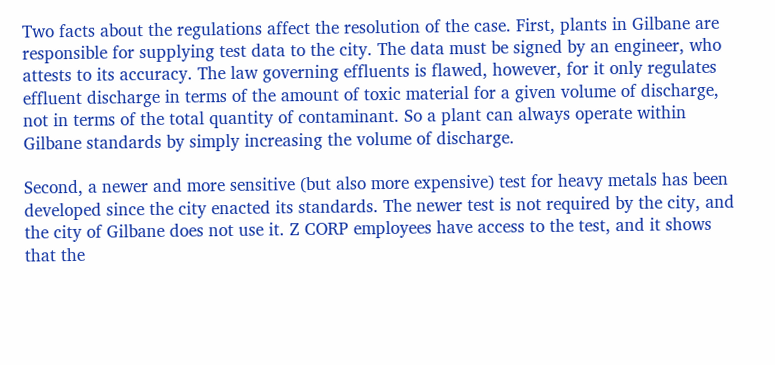Two facts about the regulations affect the resolution of the case. First, plants in Gilbane are responsible for supplying test data to the city. The data must be signed by an engineer, who attests to its accuracy. The law governing effluents is flawed, however, for it only regulates effluent discharge in terms of the amount of toxic material for a given volume of discharge, not in terms of the total quantity of contaminant. So a plant can always operate within Gilbane standards by simply increasing the volume of discharge.

Second, a newer and more sensitive (but also more expensive) test for heavy metals has been developed since the city enacted its standards. The newer test is not required by the city, and the city of Gilbane does not use it. Z CORP employees have access to the test, and it shows that the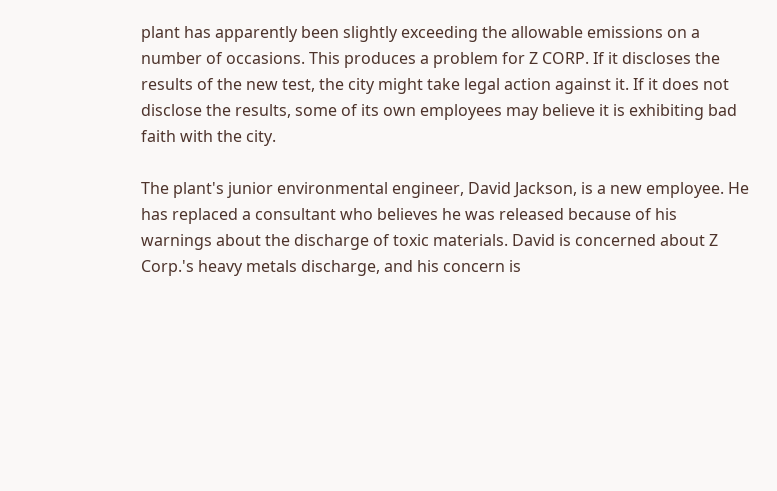plant has apparently been slightly exceeding the allowable emissions on a number of occasions. This produces a problem for Z CORP. If it discloses the results of the new test, the city might take legal action against it. If it does not disclose the results, some of its own employees may believe it is exhibiting bad faith with the city.

The plant's junior environmental engineer, David Jackson, is a new employee. He has replaced a consultant who believes he was released because of his warnings about the discharge of toxic materials. David is concerned about Z Corp.'s heavy metals discharge, and his concern is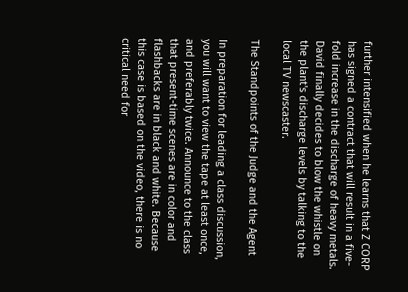further intensified when he learns that Z CORP has signed a contract that will result in a five-fold increase in the discharge of heavy metals. David finally decides to blow the whistle on the plant's discharge levels by talking to the local TV newscaster.

The Standpoints of the Judge and the Agent

In preparation for leading a class discussion, you will want to view the tape at least once, and preferably twice. Announce to the class that present-time scenes are in color and flashbacks are in black and white. Because this case is based on the video, there is no critical need for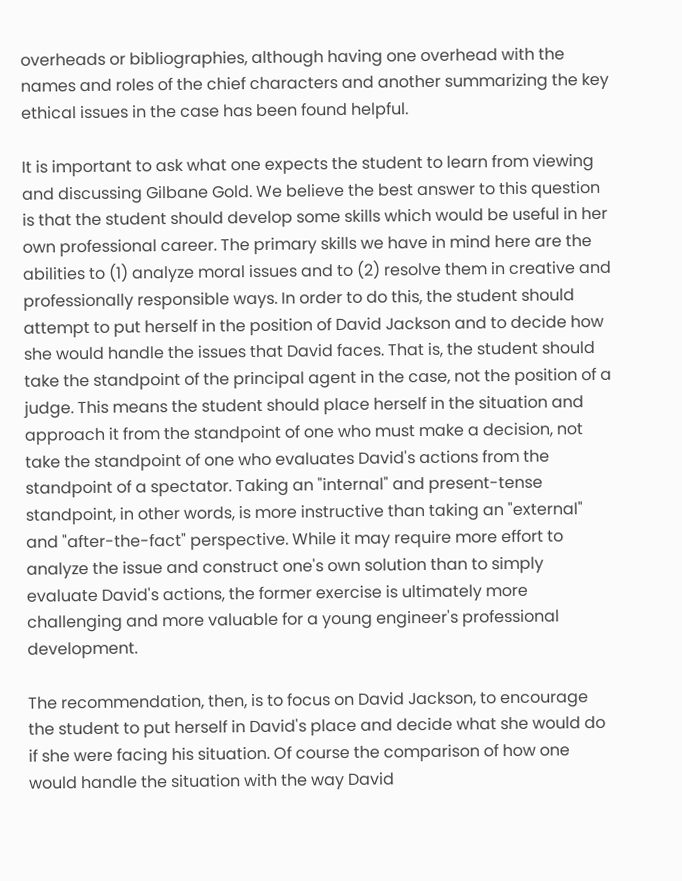overheads or bibliographies, although having one overhead with the names and roles of the chief characters and another summarizing the key ethical issues in the case has been found helpful.

It is important to ask what one expects the student to learn from viewing and discussing Gilbane Gold. We believe the best answer to this question is that the student should develop some skills which would be useful in her own professional career. The primary skills we have in mind here are the abilities to (1) analyze moral issues and to (2) resolve them in creative and professionally responsible ways. In order to do this, the student should attempt to put herself in the position of David Jackson and to decide how she would handle the issues that David faces. That is, the student should take the standpoint of the principal agent in the case, not the position of a judge. This means the student should place herself in the situation and approach it from the standpoint of one who must make a decision, not take the standpoint of one who evaluates David's actions from the standpoint of a spectator. Taking an "internal" and present-tense standpoint, in other words, is more instructive than taking an "external" and "after-the-fact" perspective. While it may require more effort to analyze the issue and construct one's own solution than to simply evaluate David's actions, the former exercise is ultimately more challenging and more valuable for a young engineer's professional development.

The recommendation, then, is to focus on David Jackson, to encourage the student to put herself in David's place and decide what she would do if she were facing his situation. Of course the comparison of how one would handle the situation with the way David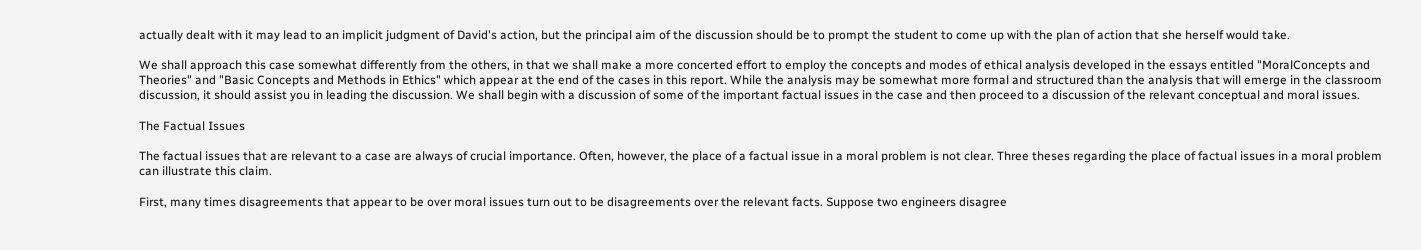actually dealt with it may lead to an implicit judgment of David's action, but the principal aim of the discussion should be to prompt the student to come up with the plan of action that she herself would take.

We shall approach this case somewhat differently from the others, in that we shall make a more concerted effort to employ the concepts and modes of ethical analysis developed in the essays entitled "MoralConcepts and Theories" and "Basic Concepts and Methods in Ethics" which appear at the end of the cases in this report. While the analysis may be somewhat more formal and structured than the analysis that will emerge in the classroom discussion, it should assist you in leading the discussion. We shall begin with a discussion of some of the important factual issues in the case and then proceed to a discussion of the relevant conceptual and moral issues.

The Factual Issues

The factual issues that are relevant to a case are always of crucial importance. Often, however, the place of a factual issue in a moral problem is not clear. Three theses regarding the place of factual issues in a moral problem can illustrate this claim.

First, many times disagreements that appear to be over moral issues turn out to be disagreements over the relevant facts. Suppose two engineers disagree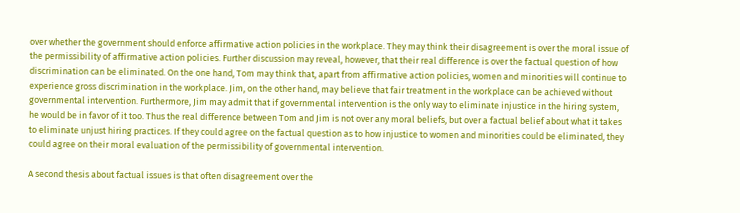over whether the government should enforce affirmative action policies in the workplace. They may think their disagreement is over the moral issue of the permissibility of affirmative action policies. Further discussion may reveal, however, that their real difference is over the factual question of how discrimination can be eliminated. On the one hand, Tom may think that, apart from affirmative action policies, women and minorities will continue to experience gross discrimination in the workplace. Jim, on the other hand, may believe that fair treatment in the workplace can be achieved without governmental intervention. Furthermore, Jim may admit that if governmental intervention is the only way to eliminate injustice in the hiring system, he would be in favor of it too. Thus the real difference between Tom and Jim is not over any moral beliefs, but over a factual belief about what it takes to eliminate unjust hiring practices. If they could agree on the factual question as to how injustice to women and minorities could be eliminated, they could agree on their moral evaluation of the permissibility of governmental intervention.

A second thesis about factual issues is that often disagreement over the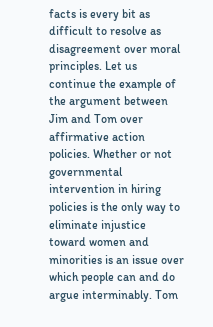facts is every bit as difficult to resolve as disagreement over moral principles. Let us continue the example of the argument between Jim and Tom over affirmative action policies. Whether or not governmental intervention in hiring policies is the only way to eliminate injustice toward women and minorities is an issue over which people can and do argue interminably. Tom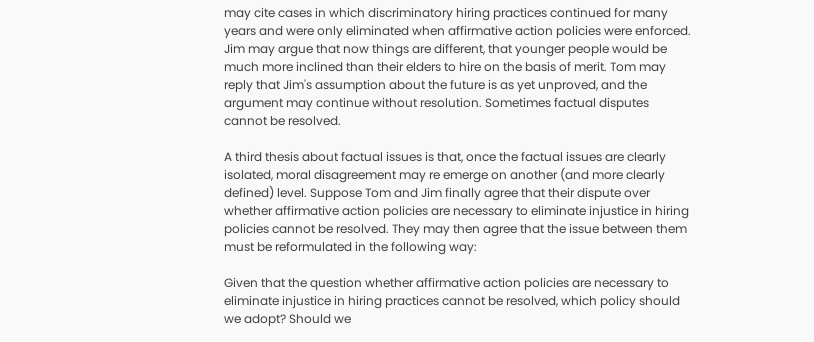may cite cases in which discriminatory hiring practices continued for many years and were only eliminated when affirmative action policies were enforced. Jim may argue that now things are different, that younger people would be much more inclined than their elders to hire on the basis of merit. Tom may reply that Jim's assumption about the future is as yet unproved, and the argument may continue without resolution. Sometimes factual disputes cannot be resolved.

A third thesis about factual issues is that, once the factual issues are clearly isolated, moral disagreement may re emerge on another (and more clearly defined) level. Suppose Tom and Jim finally agree that their dispute over whether affirmative action policies are necessary to eliminate injustice in hiring policies cannot be resolved. They may then agree that the issue between them must be reformulated in the following way:

Given that the question whether affirmative action policies are necessary to eliminate injustice in hiring practices cannot be resolved, which policy should we adopt? Should we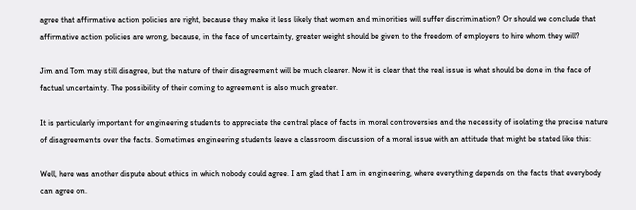agree that affirmative action policies are right, because they make it less likely that women and minorities will suffer discrimination? Or should we conclude that affirmative action policies are wrong, because, in the face of uncertainty, greater weight should be given to the freedom of employers to hire whom they will?

Jim and Tom may still disagree, but the nature of their disagreement will be much clearer. Now it is clear that the real issue is what should be done in the face of factual uncertainty. The possibility of their coming to agreement is also much greater.

It is particularly important for engineering students to appreciate the central place of facts in moral controversies and the necessity of isolating the precise nature of disagreements over the facts. Sometimes engineering students leave a classroom discussion of a moral issue with an attitude that might be stated like this:

Well, here was another dispute about ethics in which nobody could agree. I am glad that I am in engineering, where everything depends on the facts that everybody can agree on.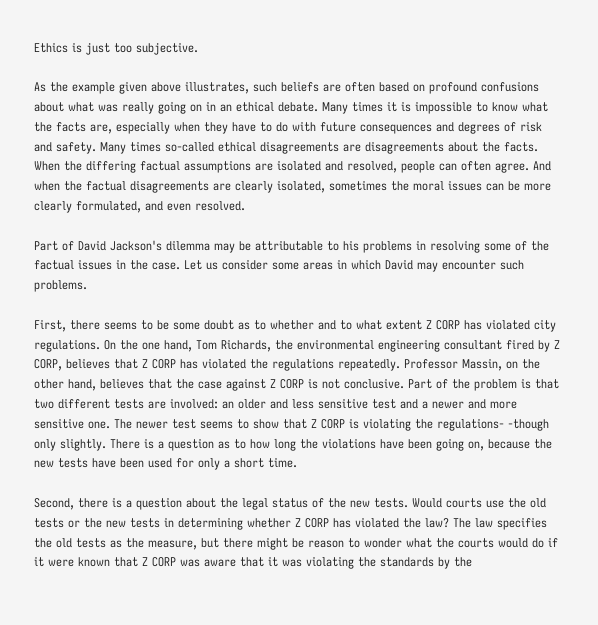Ethics is just too subjective.

As the example given above illustrates, such beliefs are often based on profound confusions about what was really going on in an ethical debate. Many times it is impossible to know what the facts are, especially when they have to do with future consequences and degrees of risk and safety. Many times so-called ethical disagreements are disagreements about the facts. When the differing factual assumptions are isolated and resolved, people can often agree. And when the factual disagreements are clearly isolated, sometimes the moral issues can be more clearly formulated, and even resolved.

Part of David Jackson's dilemma may be attributable to his problems in resolving some of the factual issues in the case. Let us consider some areas in which David may encounter such problems.

First, there seems to be some doubt as to whether and to what extent Z CORP has violated city regulations. On the one hand, Tom Richards, the environmental engineering consultant fired by Z CORP, believes that Z CORP has violated the regulations repeatedly. Professor Massin, on the other hand, believes that the case against Z CORP is not conclusive. Part of the problem is that two different tests are involved: an older and less sensitive test and a newer and more sensitive one. The newer test seems to show that Z CORP is violating the regulations- -though only slightly. There is a question as to how long the violations have been going on, because the new tests have been used for only a short time.

Second, there is a question about the legal status of the new tests. Would courts use the old tests or the new tests in determining whether Z CORP has violated the law? The law specifies the old tests as the measure, but there might be reason to wonder what the courts would do if it were known that Z CORP was aware that it was violating the standards by the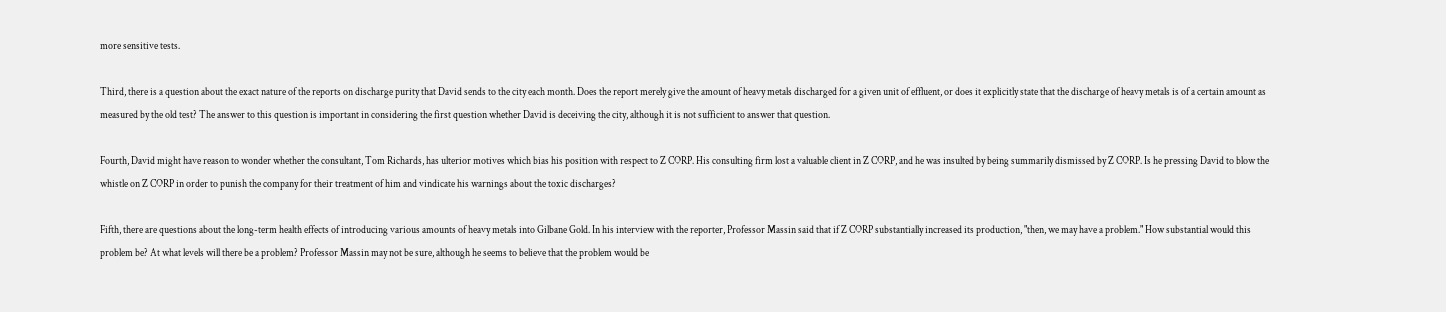more sensitive tests.

Third, there is a question about the exact nature of the reports on discharge purity that David sends to the city each month. Does the report merely give the amount of heavy metals discharged for a given unit of effluent, or does it explicitly state that the discharge of heavy metals is of a certain amount as measured by the old test? The answer to this question is important in considering the first question whether David is deceiving the city, although it is not sufficient to answer that question.

Fourth, David might have reason to wonder whether the consultant, Tom Richards, has ulterior motives which bias his position with respect to Z CORP. His consulting firm lost a valuable client in Z CORP, and he was insulted by being summarily dismissed by Z CORP. Is he pressing David to blow the whistle on Z CORP in order to punish the company for their treatment of him and vindicate his warnings about the toxic discharges?

Fifth, there are questions about the long-term health effects of introducing various amounts of heavy metals into Gilbane Gold. In his interview with the reporter, Professor Massin said that if Z CORP substantially increased its production, "then, we may have a problem." How substantial would this problem be? At what levels will there be a problem? Professor Massin may not be sure, although he seems to believe that the problem would be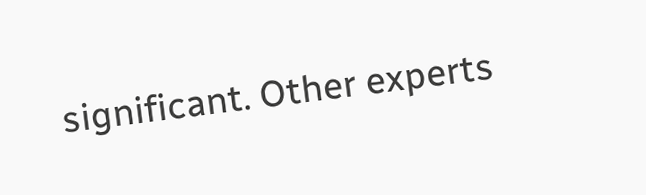significant. Other experts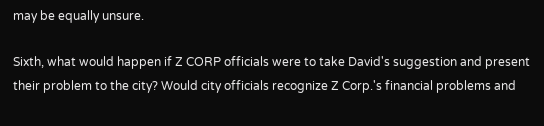may be equally unsure.

Sixth, what would happen if Z CORP officials were to take David's suggestion and present their problem to the city? Would city officials recognize Z Corp.'s financial problems and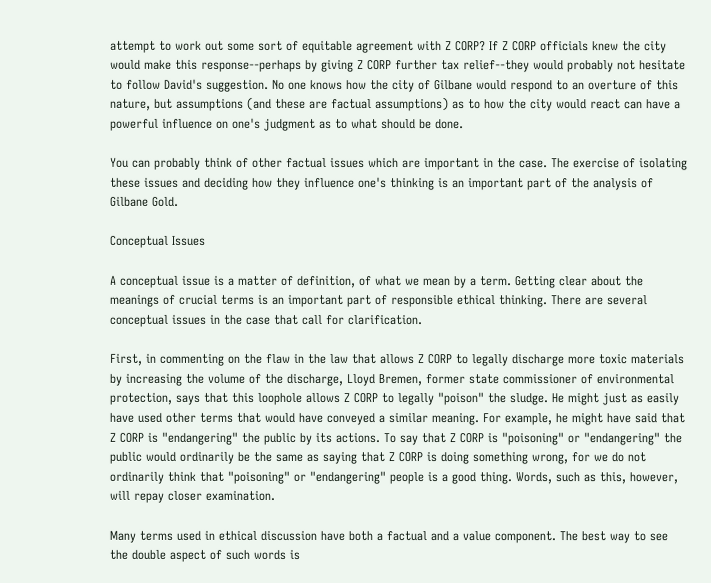attempt to work out some sort of equitable agreement with Z CORP? If Z CORP officials knew the city would make this response--perhaps by giving Z CORP further tax relief--they would probably not hesitate to follow David's suggestion. No one knows how the city of Gilbane would respond to an overture of this nature, but assumptions (and these are factual assumptions) as to how the city would react can have a powerful influence on one's judgment as to what should be done.

You can probably think of other factual issues which are important in the case. The exercise of isolating these issues and deciding how they influence one's thinking is an important part of the analysis of Gilbane Gold.

Conceptual Issues

A conceptual issue is a matter of definition, of what we mean by a term. Getting clear about the meanings of crucial terms is an important part of responsible ethical thinking. There are several conceptual issues in the case that call for clarification.

First, in commenting on the flaw in the law that allows Z CORP to legally discharge more toxic materials by increasing the volume of the discharge, Lloyd Bremen, former state commissioner of environmental protection, says that this loophole allows Z CORP to legally "poison" the sludge. He might just as easily have used other terms that would have conveyed a similar meaning. For example, he might have said that Z CORP is "endangering" the public by its actions. To say that Z CORP is "poisoning" or "endangering" the public would ordinarily be the same as saying that Z CORP is doing something wrong, for we do not ordinarily think that "poisoning" or "endangering" people is a good thing. Words, such as this, however, will repay closer examination.

Many terms used in ethical discussion have both a factual and a value component. The best way to see the double aspect of such words is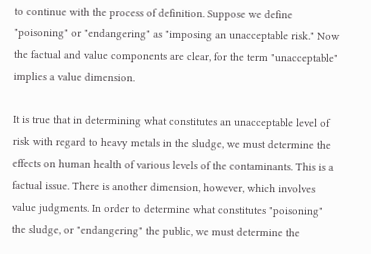to continue with the process of definition. Suppose we define "poisoning" or "endangering" as "imposing an unacceptable risk." Now the factual and value components are clear, for the term "unacceptable" implies a value dimension.

It is true that in determining what constitutes an unacceptable level of risk with regard to heavy metals in the sludge, we must determine the effects on human health of various levels of the contaminants. This is a factual issue. There is another dimension, however, which involves value judgments. In order to determine what constitutes "poisoning" the sludge, or "endangering" the public, we must determine the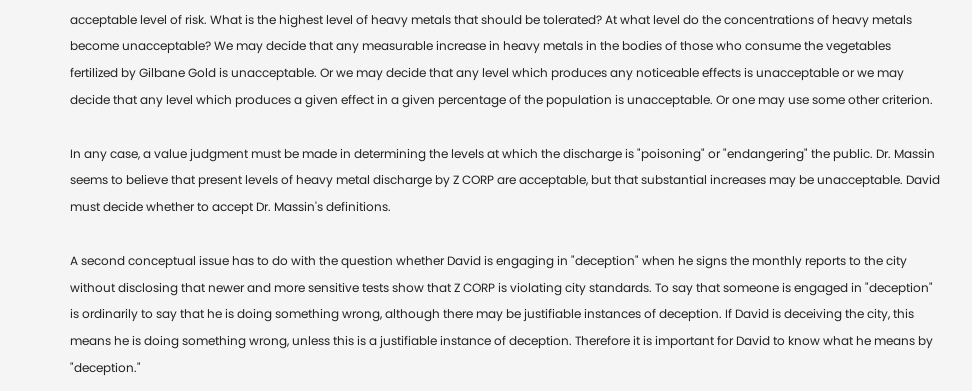acceptable level of risk. What is the highest level of heavy metals that should be tolerated? At what level do the concentrations of heavy metals become unacceptable? We may decide that any measurable increase in heavy metals in the bodies of those who consume the vegetables fertilized by Gilbane Gold is unacceptable. Or we may decide that any level which produces any noticeable effects is unacceptable or we may decide that any level which produces a given effect in a given percentage of the population is unacceptable. Or one may use some other criterion.

In any case, a value judgment must be made in determining the levels at which the discharge is "poisoning" or "endangering" the public. Dr. Massin seems to believe that present levels of heavy metal discharge by Z CORP are acceptable, but that substantial increases may be unacceptable. David must decide whether to accept Dr. Massin's definitions.

A second conceptual issue has to do with the question whether David is engaging in "deception" when he signs the monthly reports to the city without disclosing that newer and more sensitive tests show that Z CORP is violating city standards. To say that someone is engaged in "deception" is ordinarily to say that he is doing something wrong, although there may be justifiable instances of deception. If David is deceiving the city, this means he is doing something wrong, unless this is a justifiable instance of deception. Therefore it is important for David to know what he means by "deception."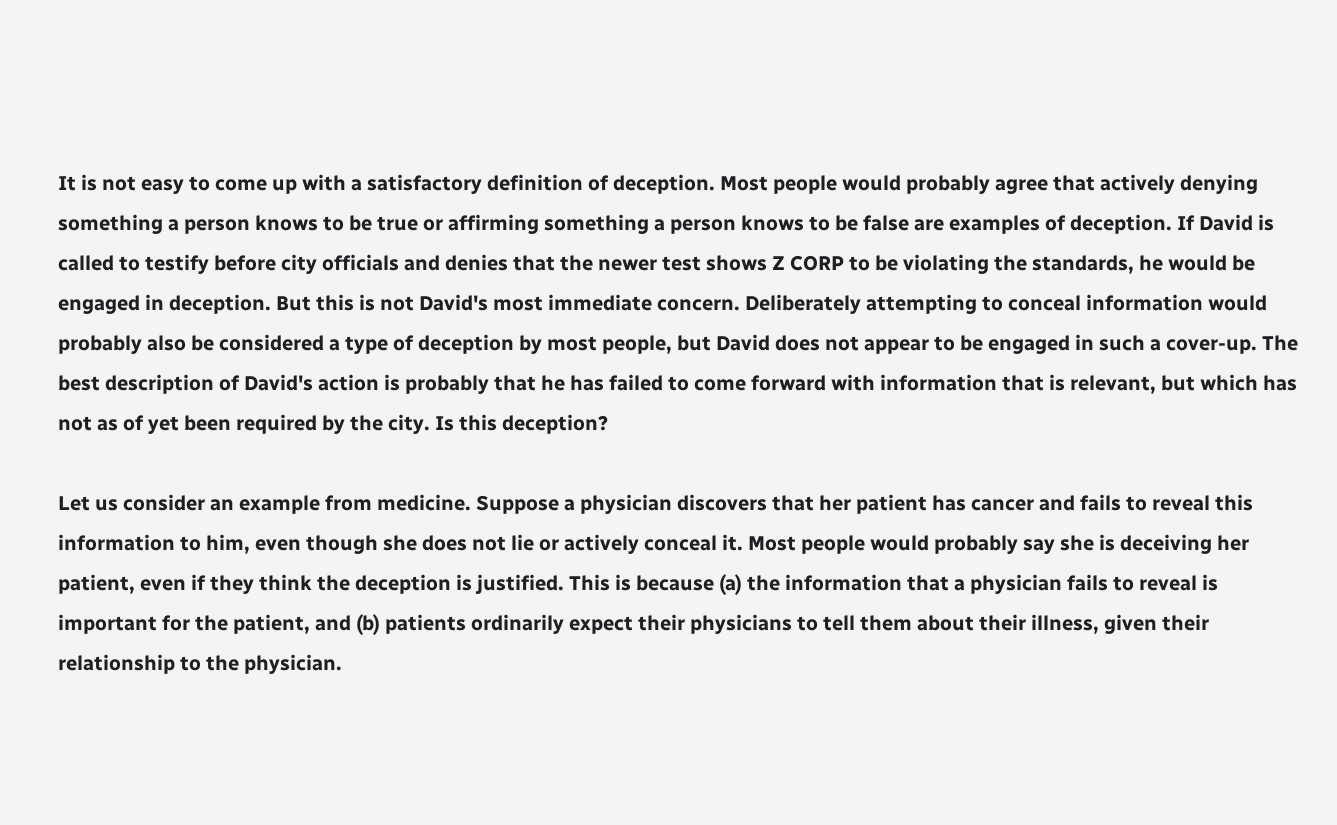It is not easy to come up with a satisfactory definition of deception. Most people would probably agree that actively denying something a person knows to be true or affirming something a person knows to be false are examples of deception. If David is called to testify before city officials and denies that the newer test shows Z CORP to be violating the standards, he would be engaged in deception. But this is not David's most immediate concern. Deliberately attempting to conceal information would probably also be considered a type of deception by most people, but David does not appear to be engaged in such a cover-up. The best description of David's action is probably that he has failed to come forward with information that is relevant, but which has not as of yet been required by the city. Is this deception?

Let us consider an example from medicine. Suppose a physician discovers that her patient has cancer and fails to reveal this information to him, even though she does not lie or actively conceal it. Most people would probably say she is deceiving her patient, even if they think the deception is justified. This is because (a) the information that a physician fails to reveal is important for the patient, and (b) patients ordinarily expect their physicians to tell them about their illness, given their relationship to the physician.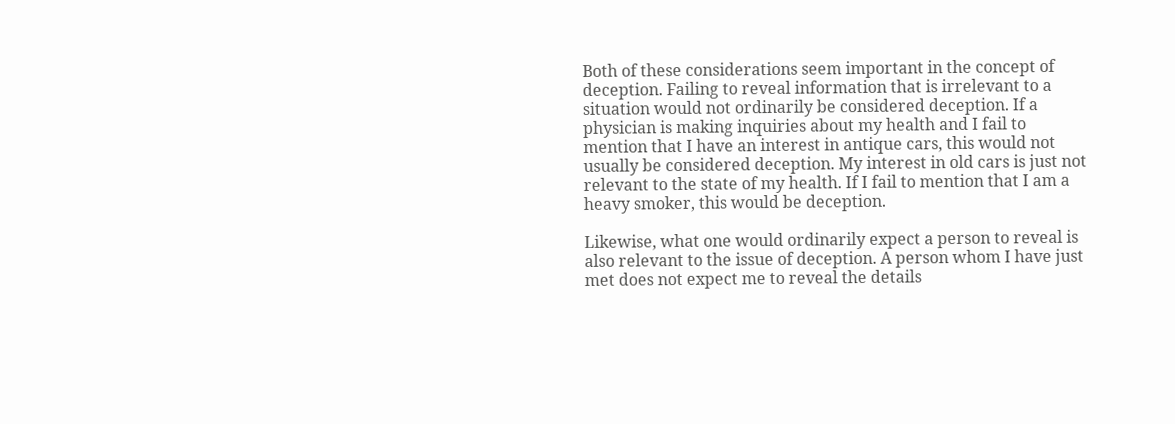Both of these considerations seem important in the concept of deception. Failing to reveal information that is irrelevant to a situation would not ordinarily be considered deception. If a physician is making inquiries about my health and I fail to mention that I have an interest in antique cars, this would not usually be considered deception. My interest in old cars is just not relevant to the state of my health. If I fail to mention that I am a heavy smoker, this would be deception.

Likewise, what one would ordinarily expect a person to reveal is also relevant to the issue of deception. A person whom I have just met does not expect me to reveal the details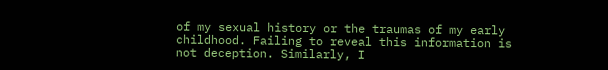of my sexual history or the traumas of my early childhood. Failing to reveal this information is not deception. Similarly, I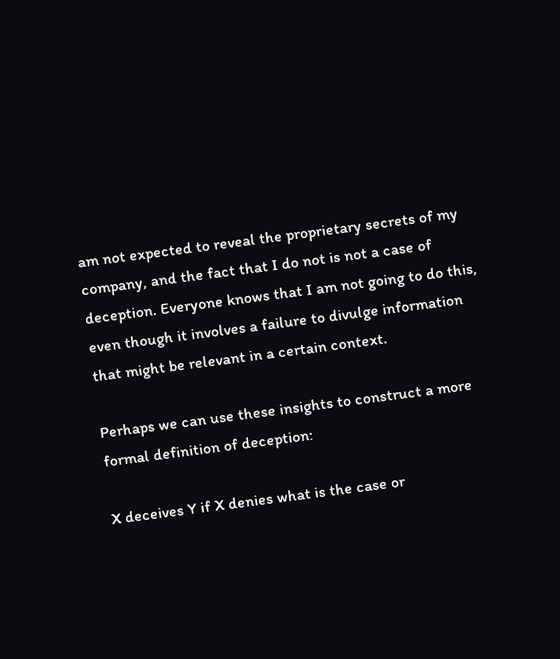am not expected to reveal the proprietary secrets of my company, and the fact that I do not is not a case of deception. Everyone knows that I am not going to do this, even though it involves a failure to divulge information that might be relevant in a certain context.

Perhaps we can use these insights to construct a more formal definition of deception:

X deceives Y if X denies what is the case or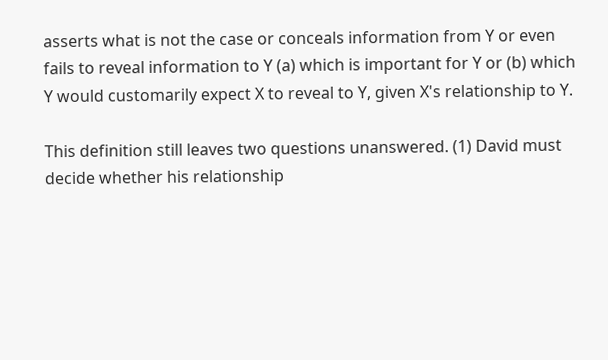asserts what is not the case or conceals information from Y or even fails to reveal information to Y (a) which is important for Y or (b) which Y would customarily expect X to reveal to Y, given X's relationship to Y.

This definition still leaves two questions unanswered. (1) David must decide whether his relationship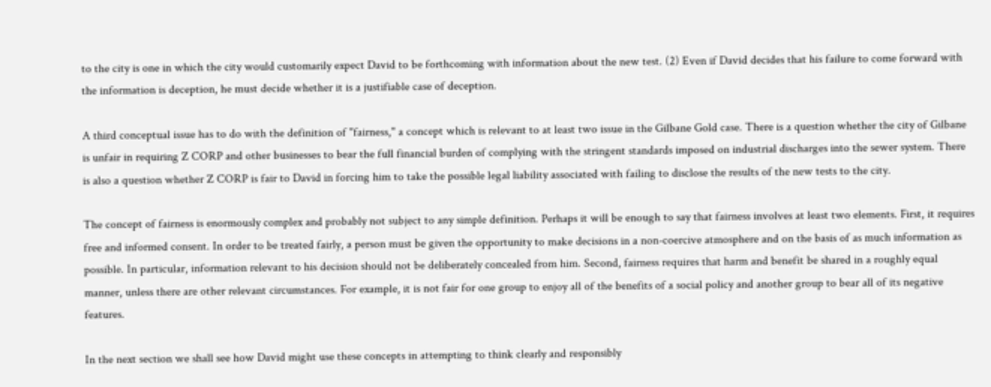to the city is one in which the city would customarily expect David to be forthcoming with information about the new test. (2) Even if David decides that his failure to come forward with the information is deception, he must decide whether it is a justifiable case of deception.

A third conceptual issue has to do with the definition of "fairness," a concept which is relevant to at least two issue in the Gilbane Gold case. There is a question whether the city of Gilbane is unfair in requiring Z CORP and other businesses to bear the full financial burden of complying with the stringent standards imposed on industrial discharges into the sewer system. There is also a question whether Z CORP is fair to David in forcing him to take the possible legal liability associated with failing to disclose the results of the new tests to the city.

The concept of fairness is enormously complex and probably not subject to any simple definition. Perhaps it will be enough to say that fairness involves at least two elements. First, it requires free and informed consent. In order to be treated fairly, a person must be given the opportunity to make decisions in a non-coercive atmosphere and on the basis of as much information as possible. In particular, information relevant to his decision should not be deliberately concealed from him. Second, fairness requires that harm and benefit be shared in a roughly equal manner, unless there are other relevant circumstances. For example, it is not fair for one group to enjoy all of the benefits of a social policy and another group to bear all of its negative features.

In the next section we shall see how David might use these concepts in attempting to think clearly and responsibly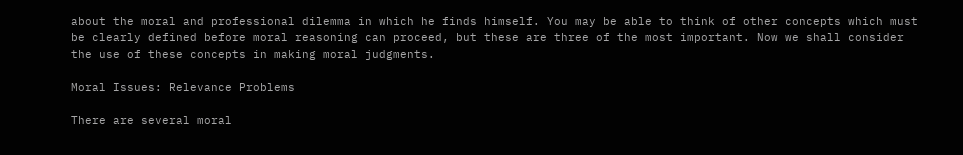about the moral and professional dilemma in which he finds himself. You may be able to think of other concepts which must be clearly defined before moral reasoning can proceed, but these are three of the most important. Now we shall consider the use of these concepts in making moral judgments.

Moral Issues: Relevance Problems

There are several moral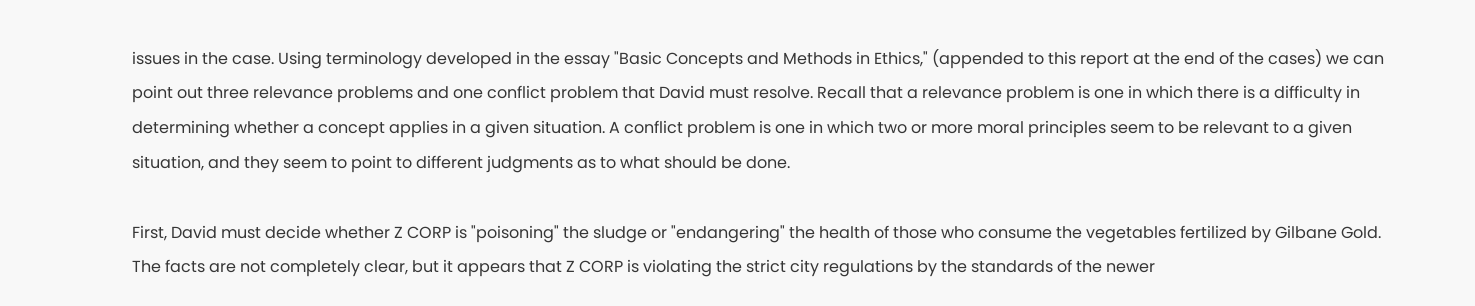issues in the case. Using terminology developed in the essay "Basic Concepts and Methods in Ethics," (appended to this report at the end of the cases) we can point out three relevance problems and one conflict problem that David must resolve. Recall that a relevance problem is one in which there is a difficulty in determining whether a concept applies in a given situation. A conflict problem is one in which two or more moral principles seem to be relevant to a given situation, and they seem to point to different judgments as to what should be done.

First, David must decide whether Z CORP is "poisoning" the sludge or "endangering" the health of those who consume the vegetables fertilized by Gilbane Gold. The facts are not completely clear, but it appears that Z CORP is violating the strict city regulations by the standards of the newer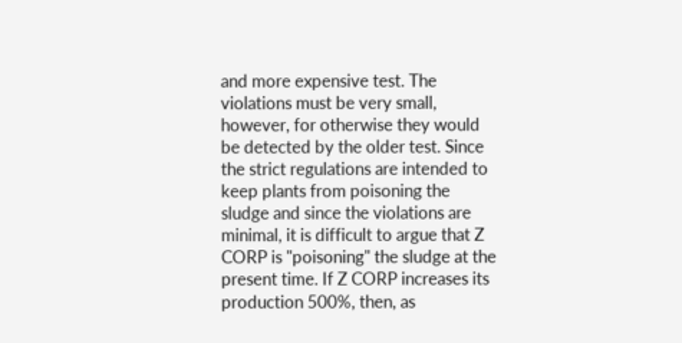and more expensive test. The violations must be very small, however, for otherwise they would be detected by the older test. Since the strict regulations are intended to keep plants from poisoning the sludge and since the violations are minimal, it is difficult to argue that Z CORP is "poisoning" the sludge at the present time. If Z CORP increases its production 500%, then, as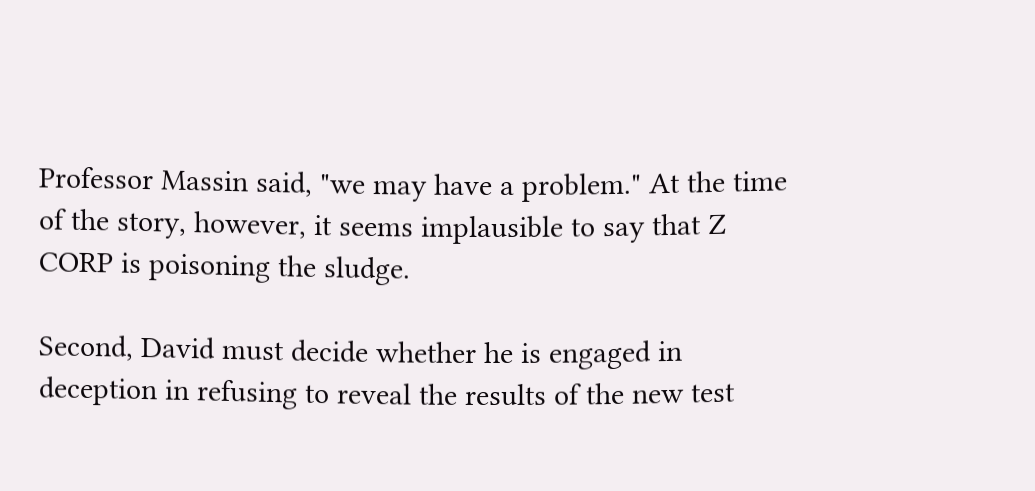Professor Massin said, "we may have a problem." At the time of the story, however, it seems implausible to say that Z CORP is poisoning the sludge.

Second, David must decide whether he is engaged in deception in refusing to reveal the results of the new test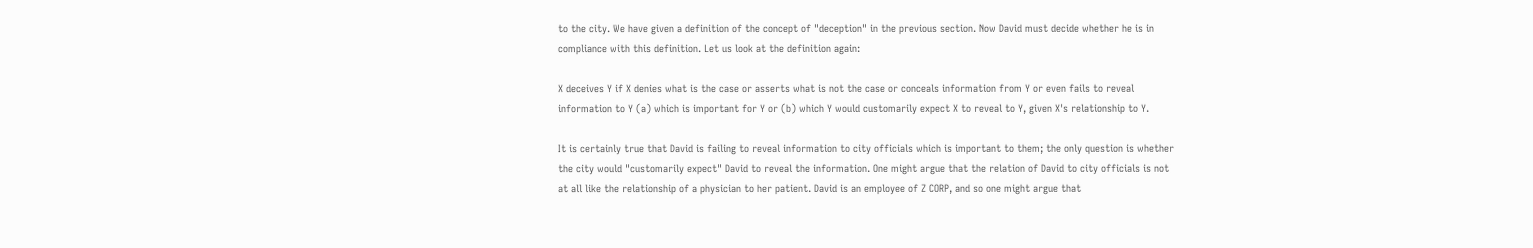to the city. We have given a definition of the concept of "deception" in the previous section. Now David must decide whether he is in compliance with this definition. Let us look at the definition again:

X deceives Y if X denies what is the case or asserts what is not the case or conceals information from Y or even fails to reveal information to Y (a) which is important for Y or (b) which Y would customarily expect X to reveal to Y, given X's relationship to Y.

It is certainly true that David is failing to reveal information to city officials which is important to them; the only question is whether the city would "customarily expect" David to reveal the information. One might argue that the relation of David to city officials is not at all like the relationship of a physician to her patient. David is an employee of Z CORP, and so one might argue that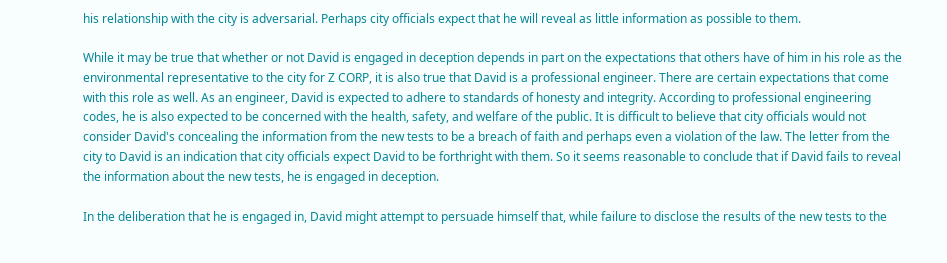his relationship with the city is adversarial. Perhaps city officials expect that he will reveal as little information as possible to them.

While it may be true that whether or not David is engaged in deception depends in part on the expectations that others have of him in his role as the environmental representative to the city for Z CORP, it is also true that David is a professional engineer. There are certain expectations that come with this role as well. As an engineer, David is expected to adhere to standards of honesty and integrity. According to professional engineering codes, he is also expected to be concerned with the health, safety, and welfare of the public. It is difficult to believe that city officials would not consider David's concealing the information from the new tests to be a breach of faith and perhaps even a violation of the law. The letter from the city to David is an indication that city officials expect David to be forthright with them. So it seems reasonable to conclude that if David fails to reveal the information about the new tests, he is engaged in deception.

In the deliberation that he is engaged in, David might attempt to persuade himself that, while failure to disclose the results of the new tests to the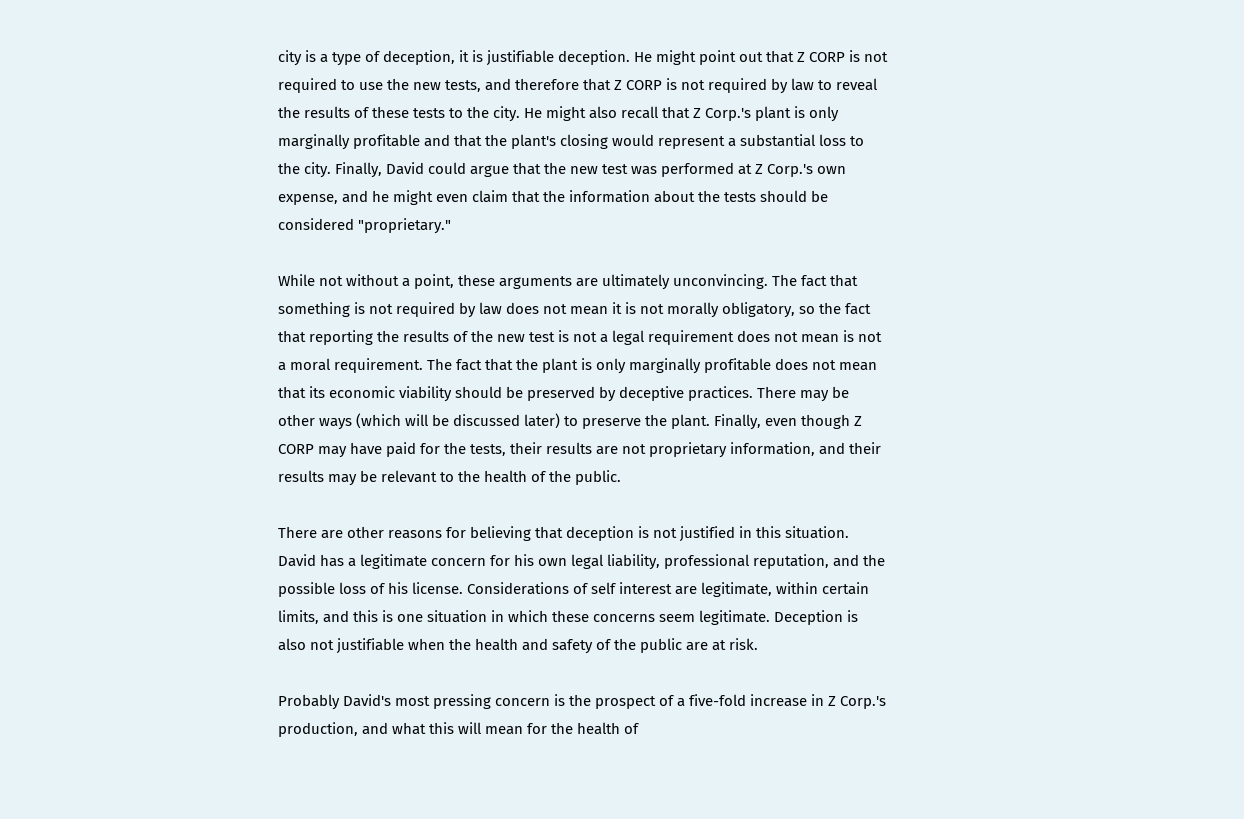city is a type of deception, it is justifiable deception. He might point out that Z CORP is not required to use the new tests, and therefore that Z CORP is not required by law to reveal the results of these tests to the city. He might also recall that Z Corp.'s plant is only marginally profitable and that the plant's closing would represent a substantial loss to the city. Finally, David could argue that the new test was performed at Z Corp.'s own expense, and he might even claim that the information about the tests should be considered "proprietary."

While not without a point, these arguments are ultimately unconvincing. The fact that something is not required by law does not mean it is not morally obligatory, so the fact that reporting the results of the new test is not a legal requirement does not mean is not a moral requirement. The fact that the plant is only marginally profitable does not mean that its economic viability should be preserved by deceptive practices. There may be other ways (which will be discussed later) to preserve the plant. Finally, even though Z CORP may have paid for the tests, their results are not proprietary information, and their results may be relevant to the health of the public.

There are other reasons for believing that deception is not justified in this situation. David has a legitimate concern for his own legal liability, professional reputation, and the possible loss of his license. Considerations of self interest are legitimate, within certain limits, and this is one situation in which these concerns seem legitimate. Deception is also not justifiable when the health and safety of the public are at risk.

Probably David's most pressing concern is the prospect of a five-fold increase in Z Corp.'s production, and what this will mean for the health of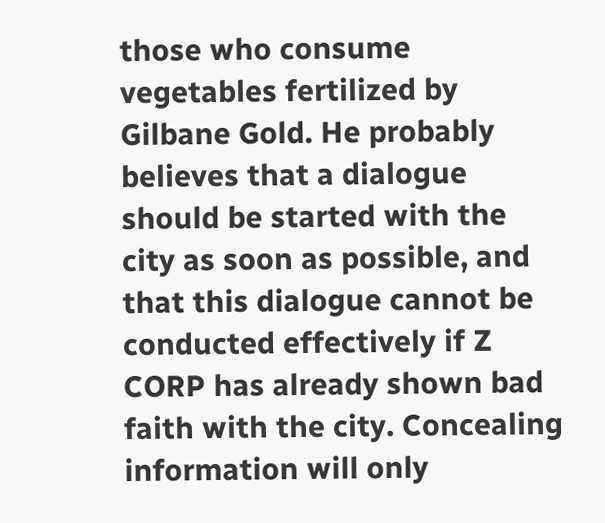those who consume vegetables fertilized by Gilbane Gold. He probably believes that a dialogue should be started with the city as soon as possible, and that this dialogue cannot be conducted effectively if Z CORP has already shown bad faith with the city. Concealing information will only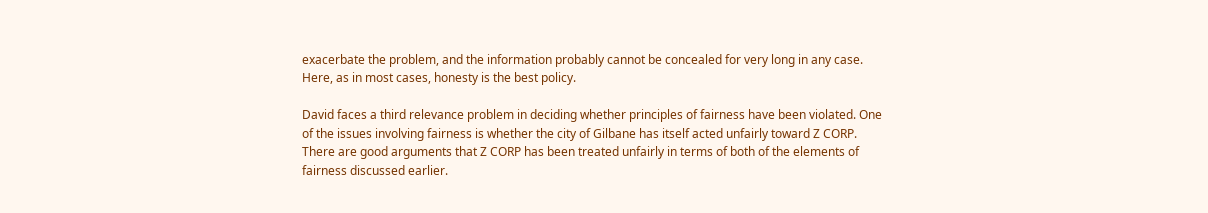exacerbate the problem, and the information probably cannot be concealed for very long in any case. Here, as in most cases, honesty is the best policy.

David faces a third relevance problem in deciding whether principles of fairness have been violated. One of the issues involving fairness is whether the city of Gilbane has itself acted unfairly toward Z CORP. There are good arguments that Z CORP has been treated unfairly in terms of both of the elements of fairness discussed earlier.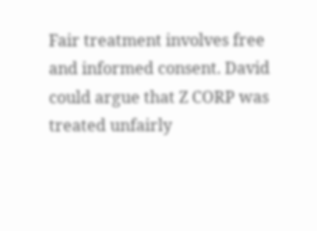Fair treatment involves free and informed consent. David could argue that Z CORP was treated unfairly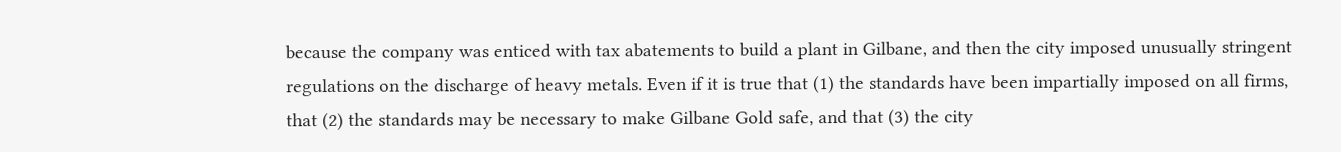because the company was enticed with tax abatements to build a plant in Gilbane, and then the city imposed unusually stringent regulations on the discharge of heavy metals. Even if it is true that (1) the standards have been impartially imposed on all firms, that (2) the standards may be necessary to make Gilbane Gold safe, and that (3) the city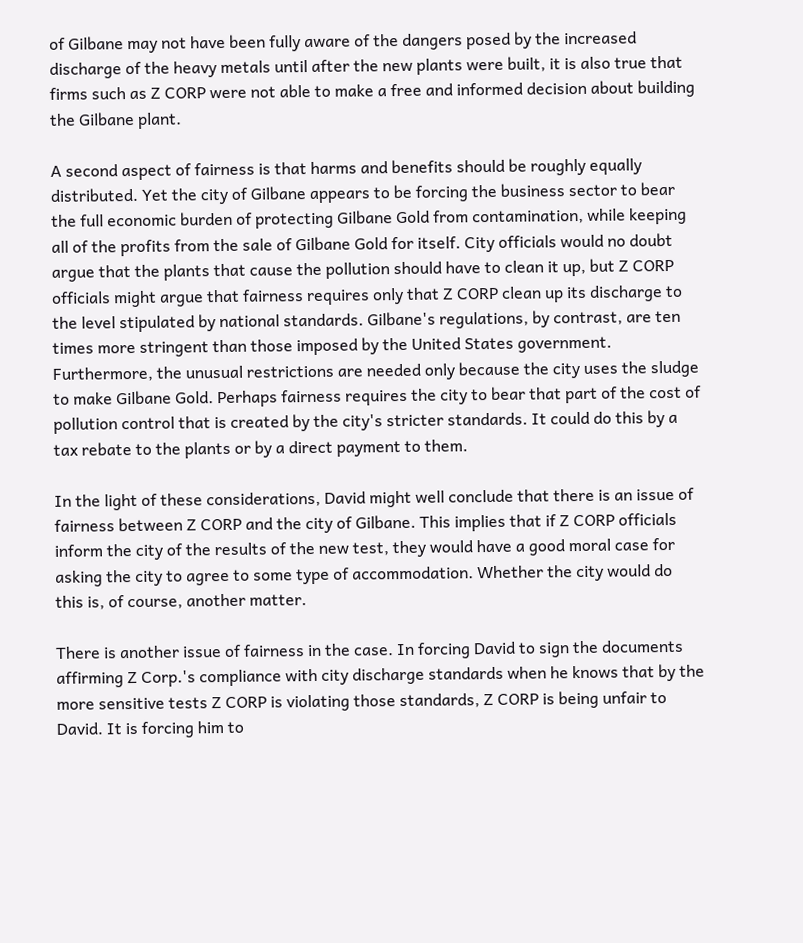of Gilbane may not have been fully aware of the dangers posed by the increased discharge of the heavy metals until after the new plants were built, it is also true that firms such as Z CORP were not able to make a free and informed decision about building the Gilbane plant.

A second aspect of fairness is that harms and benefits should be roughly equally distributed. Yet the city of Gilbane appears to be forcing the business sector to bear the full economic burden of protecting Gilbane Gold from contamination, while keeping all of the profits from the sale of Gilbane Gold for itself. City officials would no doubt argue that the plants that cause the pollution should have to clean it up, but Z CORP officials might argue that fairness requires only that Z CORP clean up its discharge to the level stipulated by national standards. Gilbane's regulations, by contrast, are ten times more stringent than those imposed by the United States government. Furthermore, the unusual restrictions are needed only because the city uses the sludge to make Gilbane Gold. Perhaps fairness requires the city to bear that part of the cost of pollution control that is created by the city's stricter standards. It could do this by a tax rebate to the plants or by a direct payment to them.

In the light of these considerations, David might well conclude that there is an issue of fairness between Z CORP and the city of Gilbane. This implies that if Z CORP officials inform the city of the results of the new test, they would have a good moral case for asking the city to agree to some type of accommodation. Whether the city would do this is, of course, another matter.

There is another issue of fairness in the case. In forcing David to sign the documents affirming Z Corp.'s compliance with city discharge standards when he knows that by the more sensitive tests Z CORP is violating those standards, Z CORP is being unfair to David. It is forcing him to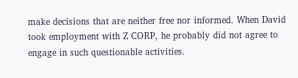make decisions that are neither free nor informed. When David took employment with Z CORP, he probably did not agree to engage in such questionable activities.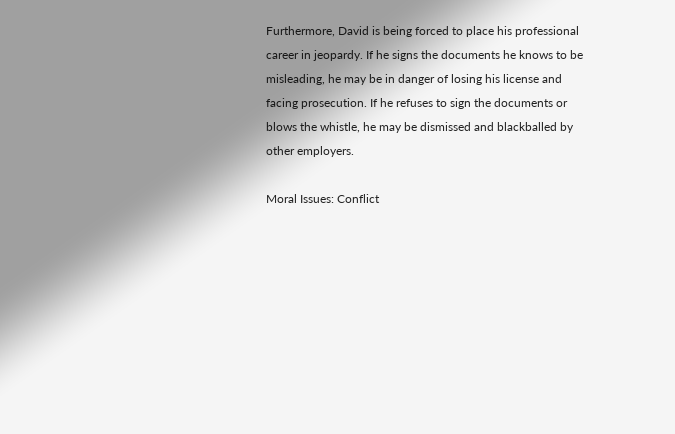Furthermore, David is being forced to place his professional career in jeopardy. If he signs the documents he knows to be misleading, he may be in danger of losing his license and facing prosecution. If he refuses to sign the documents or blows the whistle, he may be dismissed and blackballed by other employers.

Moral Issues: Conflict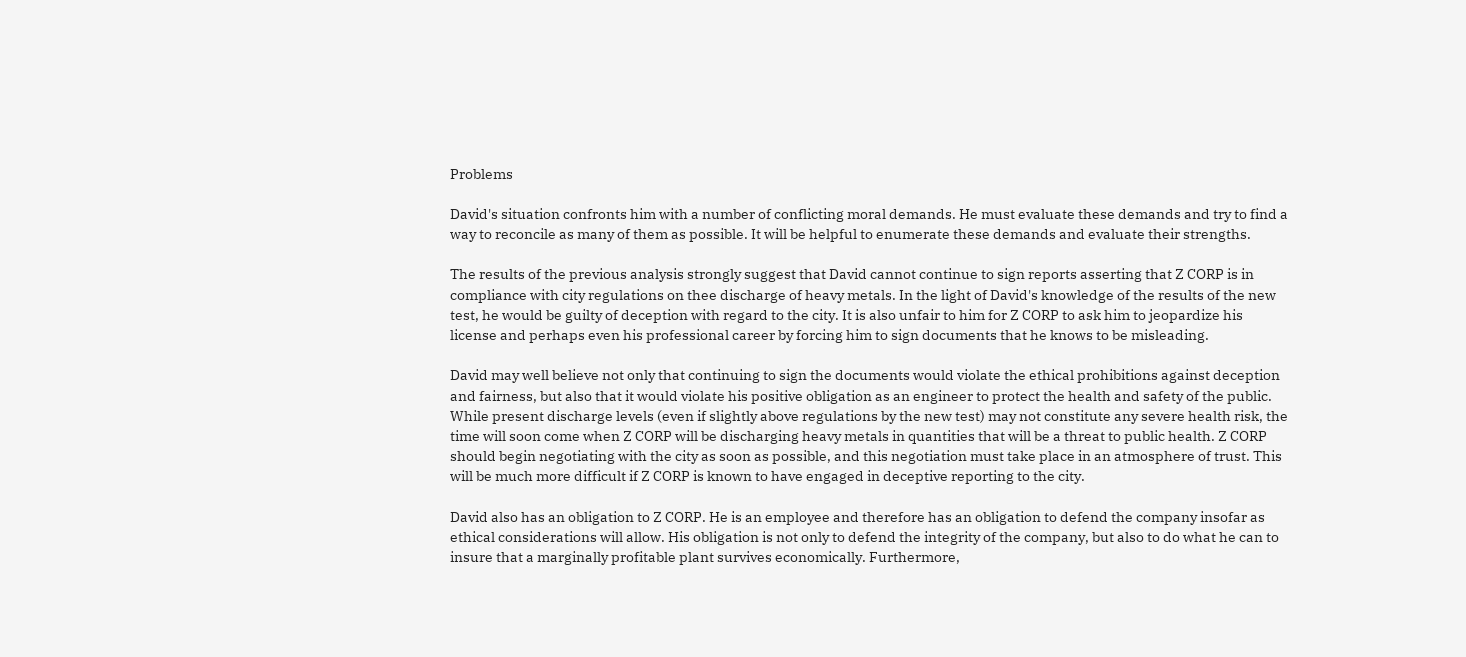Problems

David's situation confronts him with a number of conflicting moral demands. He must evaluate these demands and try to find a way to reconcile as many of them as possible. It will be helpful to enumerate these demands and evaluate their strengths.

The results of the previous analysis strongly suggest that David cannot continue to sign reports asserting that Z CORP is in compliance with city regulations on thee discharge of heavy metals. In the light of David's knowledge of the results of the new test, he would be guilty of deception with regard to the city. It is also unfair to him for Z CORP to ask him to jeopardize his license and perhaps even his professional career by forcing him to sign documents that he knows to be misleading.

David may well believe not only that continuing to sign the documents would violate the ethical prohibitions against deception and fairness, but also that it would violate his positive obligation as an engineer to protect the health and safety of the public. While present discharge levels (even if slightly above regulations by the new test) may not constitute any severe health risk, the time will soon come when Z CORP will be discharging heavy metals in quantities that will be a threat to public health. Z CORP should begin negotiating with the city as soon as possible, and this negotiation must take place in an atmosphere of trust. This will be much more difficult if Z CORP is known to have engaged in deceptive reporting to the city.

David also has an obligation to Z CORP. He is an employee and therefore has an obligation to defend the company insofar as ethical considerations will allow. His obligation is not only to defend the integrity of the company, but also to do what he can to insure that a marginally profitable plant survives economically. Furthermore,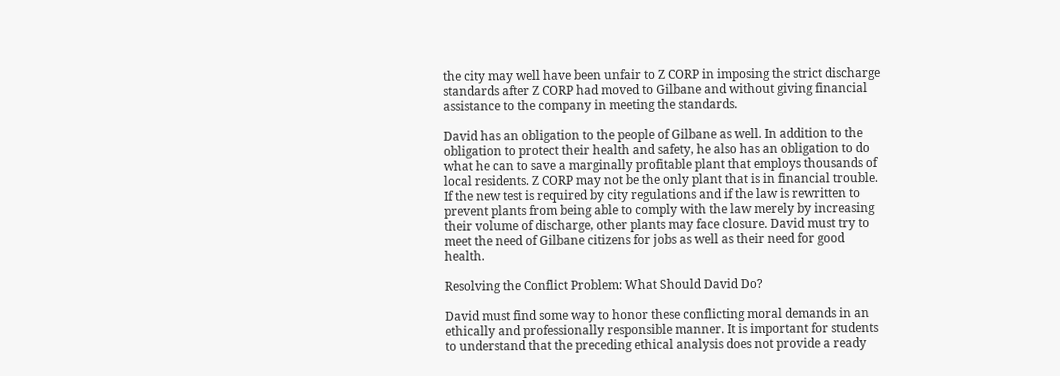the city may well have been unfair to Z CORP in imposing the strict discharge standards after Z CORP had moved to Gilbane and without giving financial assistance to the company in meeting the standards.

David has an obligation to the people of Gilbane as well. In addition to the obligation to protect their health and safety, he also has an obligation to do what he can to save a marginally profitable plant that employs thousands of local residents. Z CORP may not be the only plant that is in financial trouble. If the new test is required by city regulations and if the law is rewritten to prevent plants from being able to comply with the law merely by increasing their volume of discharge, other plants may face closure. David must try to meet the need of Gilbane citizens for jobs as well as their need for good health.

Resolving the Conflict Problem: What Should David Do?

David must find some way to honor these conflicting moral demands in an ethically and professionally responsible manner. It is important for students to understand that the preceding ethical analysis does not provide a ready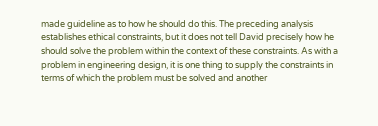made guideline as to how he should do this. The preceding analysis establishes ethical constraints, but it does not tell David precisely how he should solve the problem within the context of these constraints. As with a problem in engineering design, it is one thing to supply the constraints in terms of which the problem must be solved and another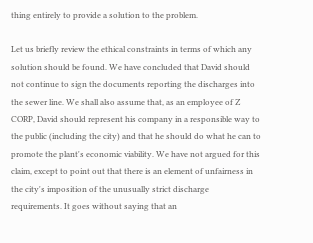thing entirely to provide a solution to the problem.

Let us briefly review the ethical constraints in terms of which any solution should be found. We have concluded that David should not continue to sign the documents reporting the discharges into the sewer line. We shall also assume that, as an employee of Z CORP, David should represent his company in a responsible way to the public (including the city) and that he should do what he can to promote the plant's economic viability. We have not argued for this claim, except to point out that there is an element of unfairness in the city's imposition of the unusually strict discharge requirements. It goes without saying that an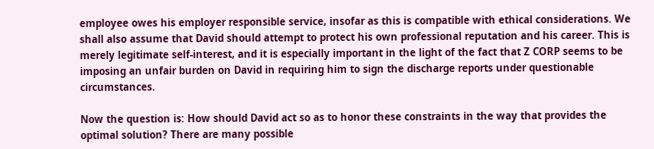employee owes his employer responsible service, insofar as this is compatible with ethical considerations. We shall also assume that David should attempt to protect his own professional reputation and his career. This is merely legitimate self-interest, and it is especially important in the light of the fact that Z CORP seems to be imposing an unfair burden on David in requiring him to sign the discharge reports under questionable circumstances.

Now the question is: How should David act so as to honor these constraints in the way that provides the optimal solution? There are many possible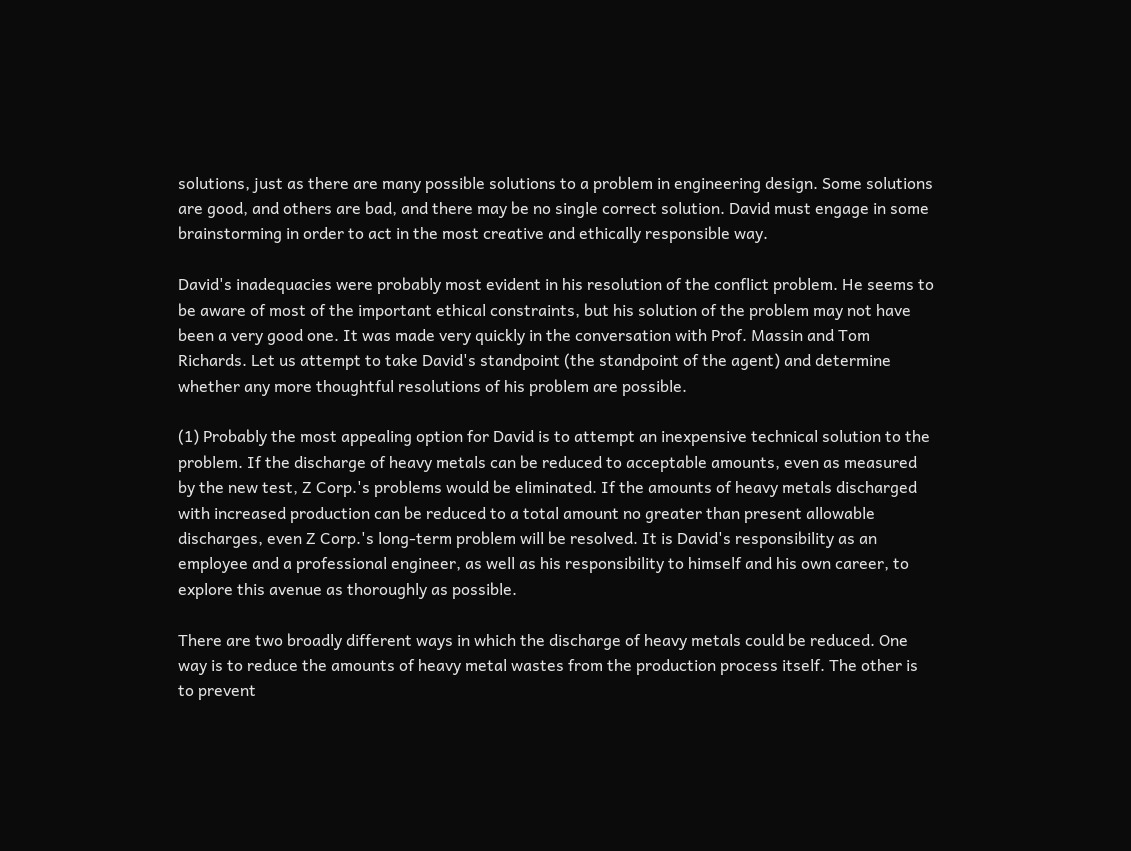solutions, just as there are many possible solutions to a problem in engineering design. Some solutions are good, and others are bad, and there may be no single correct solution. David must engage in some brainstorming in order to act in the most creative and ethically responsible way.

David's inadequacies were probably most evident in his resolution of the conflict problem. He seems to be aware of most of the important ethical constraints, but his solution of the problem may not have been a very good one. It was made very quickly in the conversation with Prof. Massin and Tom Richards. Let us attempt to take David's standpoint (the standpoint of the agent) and determine whether any more thoughtful resolutions of his problem are possible.

(1) Probably the most appealing option for David is to attempt an inexpensive technical solution to the problem. If the discharge of heavy metals can be reduced to acceptable amounts, even as measured by the new test, Z Corp.'s problems would be eliminated. If the amounts of heavy metals discharged with increased production can be reduced to a total amount no greater than present allowable discharges, even Z Corp.'s long-term problem will be resolved. It is David's responsibility as an employee and a professional engineer, as well as his responsibility to himself and his own career, to explore this avenue as thoroughly as possible.

There are two broadly different ways in which the discharge of heavy metals could be reduced. One way is to reduce the amounts of heavy metal wastes from the production process itself. The other is to prevent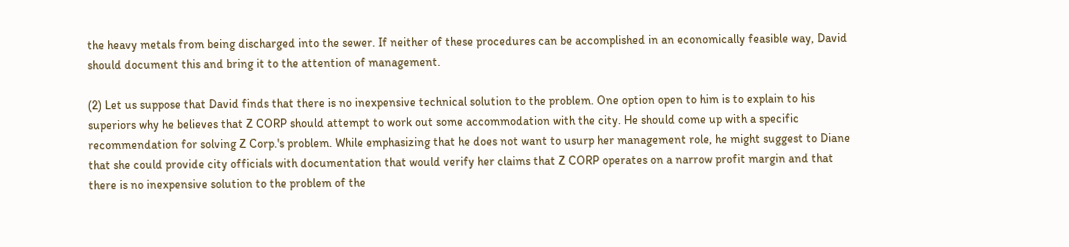the heavy metals from being discharged into the sewer. If neither of these procedures can be accomplished in an economically feasible way, David should document this and bring it to the attention of management.

(2) Let us suppose that David finds that there is no inexpensive technical solution to the problem. One option open to him is to explain to his superiors why he believes that Z CORP should attempt to work out some accommodation with the city. He should come up with a specific recommendation for solving Z Corp.'s problem. While emphasizing that he does not want to usurp her management role, he might suggest to Diane that she could provide city officials with documentation that would verify her claims that Z CORP operates on a narrow profit margin and that there is no inexpensive solution to the problem of the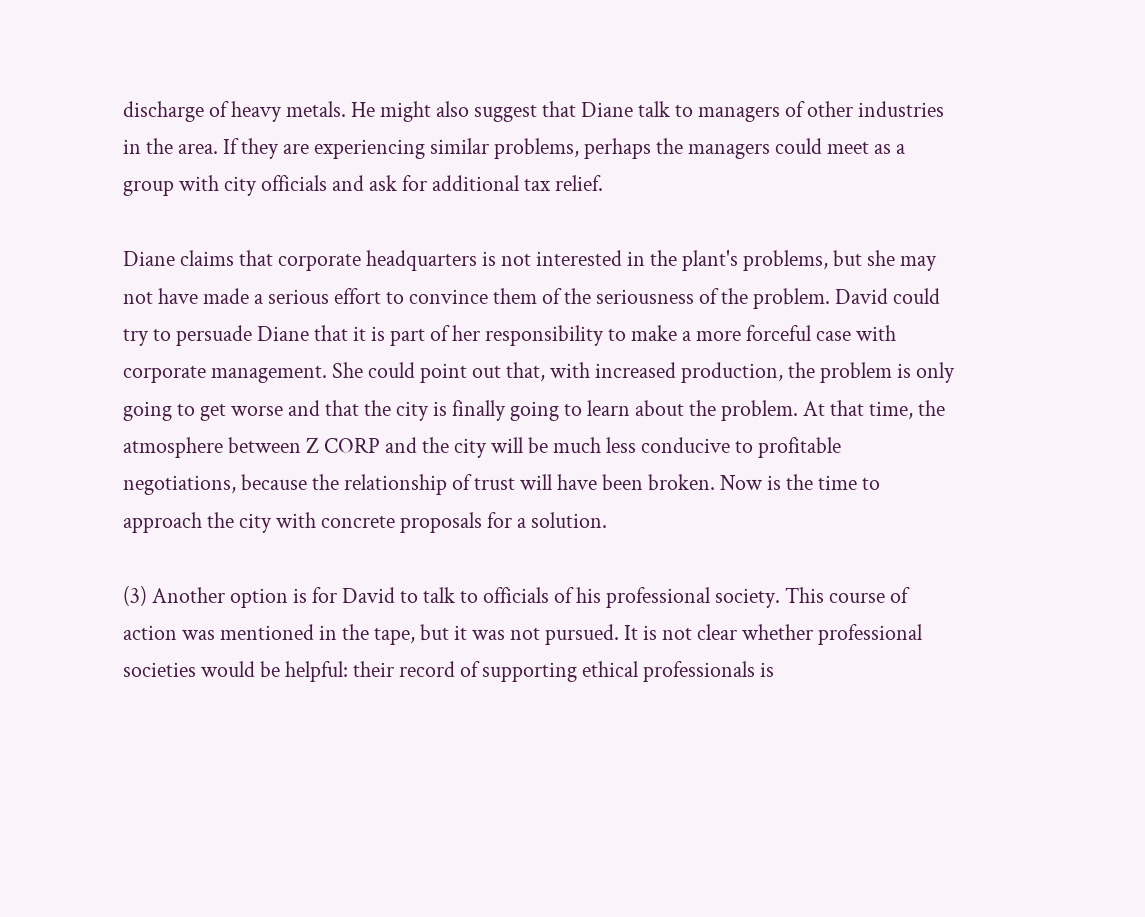discharge of heavy metals. He might also suggest that Diane talk to managers of other industries in the area. If they are experiencing similar problems, perhaps the managers could meet as a group with city officials and ask for additional tax relief.

Diane claims that corporate headquarters is not interested in the plant's problems, but she may not have made a serious effort to convince them of the seriousness of the problem. David could try to persuade Diane that it is part of her responsibility to make a more forceful case with corporate management. She could point out that, with increased production, the problem is only going to get worse and that the city is finally going to learn about the problem. At that time, the atmosphere between Z CORP and the city will be much less conducive to profitable negotiations, because the relationship of trust will have been broken. Now is the time to approach the city with concrete proposals for a solution.

(3) Another option is for David to talk to officials of his professional society. This course of action was mentioned in the tape, but it was not pursued. It is not clear whether professional societies would be helpful: their record of supporting ethical professionals is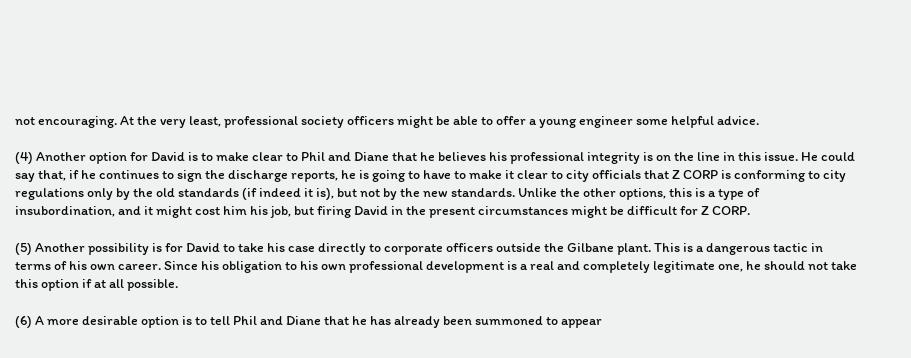not encouraging. At the very least, professional society officers might be able to offer a young engineer some helpful advice.

(4) Another option for David is to make clear to Phil and Diane that he believes his professional integrity is on the line in this issue. He could say that, if he continues to sign the discharge reports, he is going to have to make it clear to city officials that Z CORP is conforming to city regulations only by the old standards (if indeed it is), but not by the new standards. Unlike the other options, this is a type of insubordination, and it might cost him his job, but firing David in the present circumstances might be difficult for Z CORP.

(5) Another possibility is for David to take his case directly to corporate officers outside the Gilbane plant. This is a dangerous tactic in terms of his own career. Since his obligation to his own professional development is a real and completely legitimate one, he should not take this option if at all possible.

(6) A more desirable option is to tell Phil and Diane that he has already been summoned to appear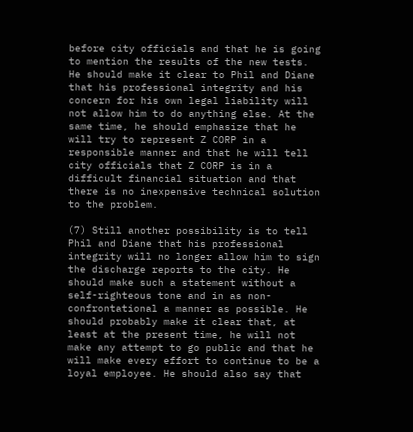before city officials and that he is going to mention the results of the new tests. He should make it clear to Phil and Diane that his professional integrity and his concern for his own legal liability will not allow him to do anything else. At the same time, he should emphasize that he will try to represent Z CORP in a responsible manner and that he will tell city officials that Z CORP is in a difficult financial situation and that there is no inexpensive technical solution to the problem.

(7) Still another possibility is to tell Phil and Diane that his professional integrity will no longer allow him to sign the discharge reports to the city. He should make such a statement without a self-righteous tone and in as non-confrontational a manner as possible. He should probably make it clear that, at least at the present time, he will not make any attempt to go public and that he will make every effort to continue to be a loyal employee. He should also say that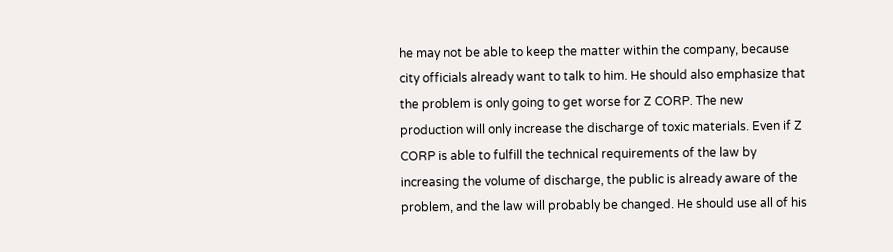he may not be able to keep the matter within the company, because city officials already want to talk to him. He should also emphasize that the problem is only going to get worse for Z CORP. The new production will only increase the discharge of toxic materials. Even if Z CORP is able to fulfill the technical requirements of the law by increasing the volume of discharge, the public is already aware of the problem, and the law will probably be changed. He should use all of his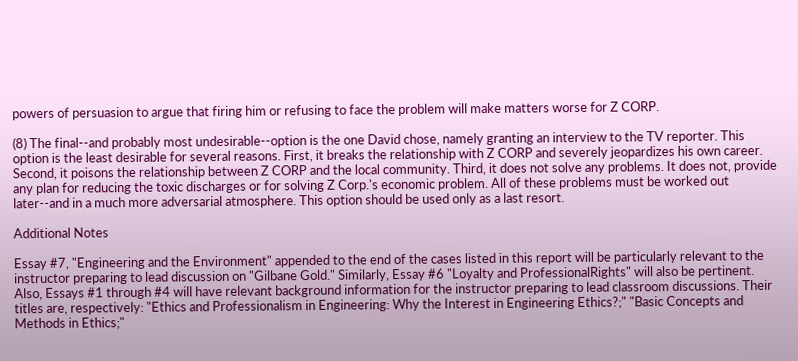powers of persuasion to argue that firing him or refusing to face the problem will make matters worse for Z CORP.

(8) The final--and probably most undesirable--option is the one David chose, namely granting an interview to the TV reporter. This option is the least desirable for several reasons. First, it breaks the relationship with Z CORP and severely jeopardizes his own career. Second, it poisons the relationship between Z CORP and the local community. Third, it does not solve any problems. It does not, provide any plan for reducing the toxic discharges or for solving Z Corp.'s economic problem. All of these problems must be worked out later--and in a much more adversarial atmosphere. This option should be used only as a last resort.

Additional Notes

Essay #7, "Engineering and the Environment" appended to the end of the cases listed in this report will be particularly relevant to the instructor preparing to lead discussion on "Gilbane Gold." Similarly, Essay #6 "Loyalty and ProfessionalRights" will also be pertinent. Also, Essays #1 through #4 will have relevant background information for the instructor preparing to lead classroom discussions. Their titles are, respectively: "Ethics and Professionalism in Engineering: Why the Interest in Engineering Ethics?;" "Basic Concepts and Methods in Ethics;"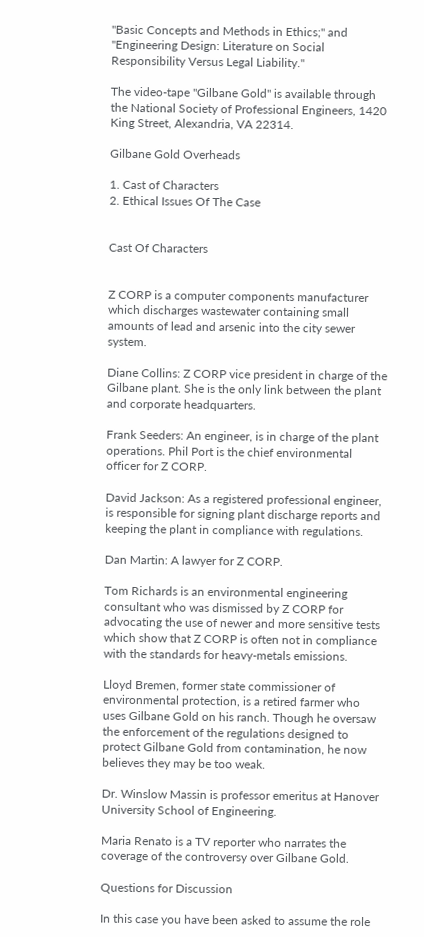"Basic Concepts and Methods in Ethics;" and "Engineering Design: Literature on Social Responsibility Versus Legal Liability."

The video-tape "Gilbane Gold" is available through the National Society of Professional Engineers, 1420 King Street, Alexandria, VA 22314.

Gilbane Gold Overheads

1. Cast of Characters
2. Ethical Issues Of The Case


Cast Of Characters


Z CORP is a computer components manufacturer which discharges wastewater containing small amounts of lead and arsenic into the city sewer system.

Diane Collins: Z CORP vice president in charge of the Gilbane plant. She is the only link between the plant and corporate headquarters.

Frank Seeders: An engineer, is in charge of the plant operations. Phil Port is the chief environmental officer for Z CORP.

David Jackson: As a registered professional engineer, is responsible for signing plant discharge reports and keeping the plant in compliance with regulations.

Dan Martin: A lawyer for Z CORP.

Tom Richards is an environmental engineering consultant who was dismissed by Z CORP for advocating the use of newer and more sensitive tests which show that Z CORP is often not in compliance with the standards for heavy-metals emissions.

Lloyd Bremen, former state commissioner of environmental protection, is a retired farmer who uses Gilbane Gold on his ranch. Though he oversaw the enforcement of the regulations designed to protect Gilbane Gold from contamination, he now believes they may be too weak.

Dr. Winslow Massin is professor emeritus at Hanover University School of Engineering.

Maria Renato is a TV reporter who narrates the coverage of the controversy over Gilbane Gold.

Questions for Discussion

In this case you have been asked to assume the role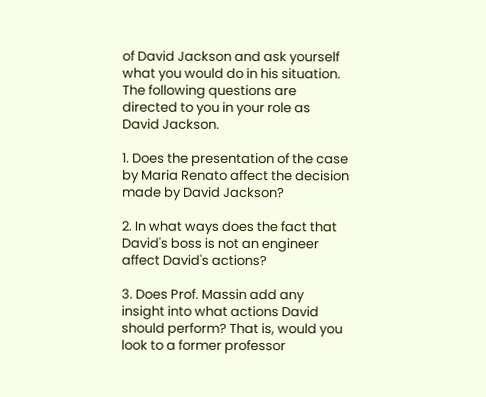of David Jackson and ask yourself what you would do in his situation. The following questions are directed to you in your role as David Jackson.

1. Does the presentation of the case by Maria Renato affect the decision made by David Jackson?

2. In what ways does the fact that David's boss is not an engineer affect David's actions?

3. Does Prof. Massin add any insight into what actions David should perform? That is, would you look to a former professor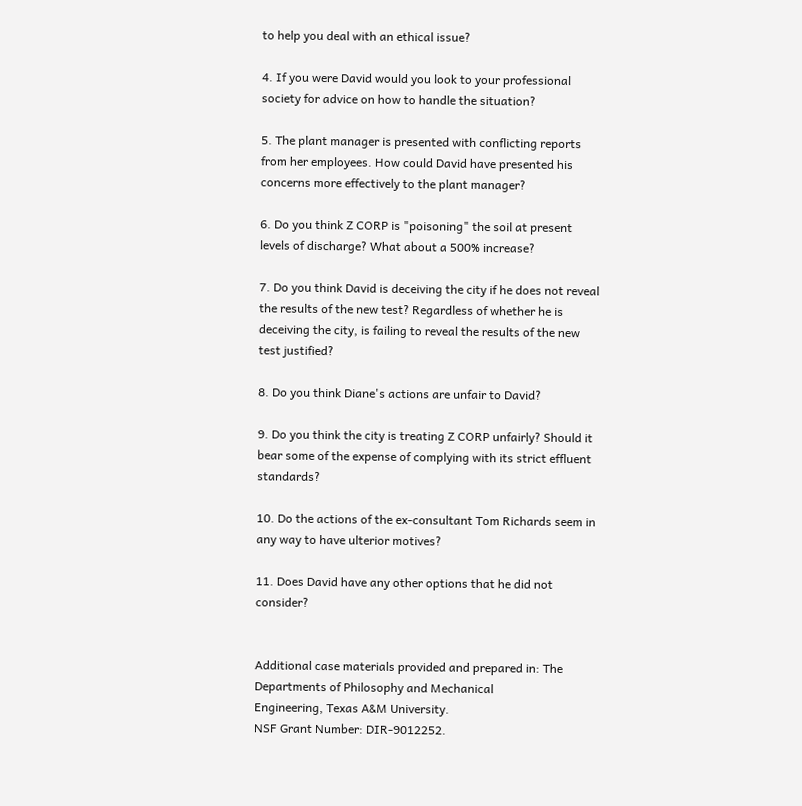to help you deal with an ethical issue?

4. If you were David would you look to your professional society for advice on how to handle the situation?

5. The plant manager is presented with conflicting reports from her employees. How could David have presented his concerns more effectively to the plant manager?

6. Do you think Z CORP is "poisoning" the soil at present levels of discharge? What about a 500% increase?

7. Do you think David is deceiving the city if he does not reveal the results of the new test? Regardless of whether he is deceiving the city, is failing to reveal the results of the new test justified?

8. Do you think Diane's actions are unfair to David?

9. Do you think the city is treating Z CORP unfairly? Should it bear some of the expense of complying with its strict effluent standards?

10. Do the actions of the ex-consultant Tom Richards seem in any way to have ulterior motives?

11. Does David have any other options that he did not consider?


Additional case materials provided and prepared in: The Departments of Philosophy and Mechanical
Engineering, Texas A&M University.
NSF Grant Number: DIR-9012252.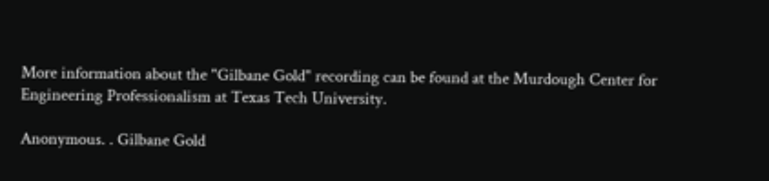More information about the "Gilbane Gold" recording can be found at the Murdough Center for Engineering Professionalism at Texas Tech University.

Anonymous. . Gilbane Gold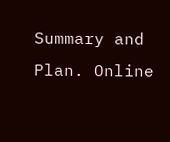Summary and Plan. Online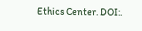Ethics Center. DOI:.